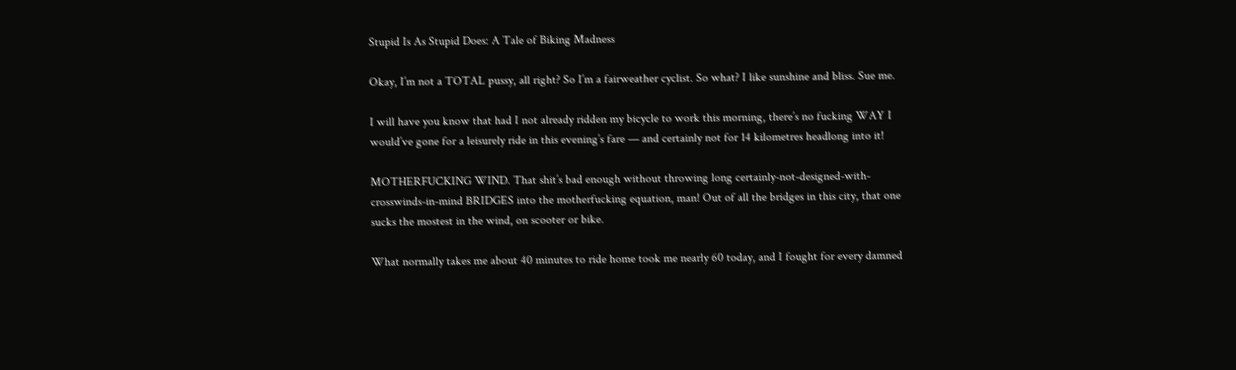Stupid Is As Stupid Does: A Tale of Biking Madness

Okay, I’m not a TOTAL pussy, all right? So I’m a fairweather cyclist. So what? I like sunshine and bliss. Sue me.

I will have you know that had I not already ridden my bicycle to work this morning, there’s no fucking WAY I would’ve gone for a leisurely ride in this evening’s fare — and certainly not for 14 kilometres headlong into it!

MOTHERFUCKING WIND. That shit’s bad enough without throwing long certainly-not-designed-with-crosswinds-in-mind BRIDGES into the motherfucking equation, man! Out of all the bridges in this city, that one sucks the mostest in the wind, on scooter or bike.

What normally takes me about 40 minutes to ride home took me nearly 60 today, and I fought for every damned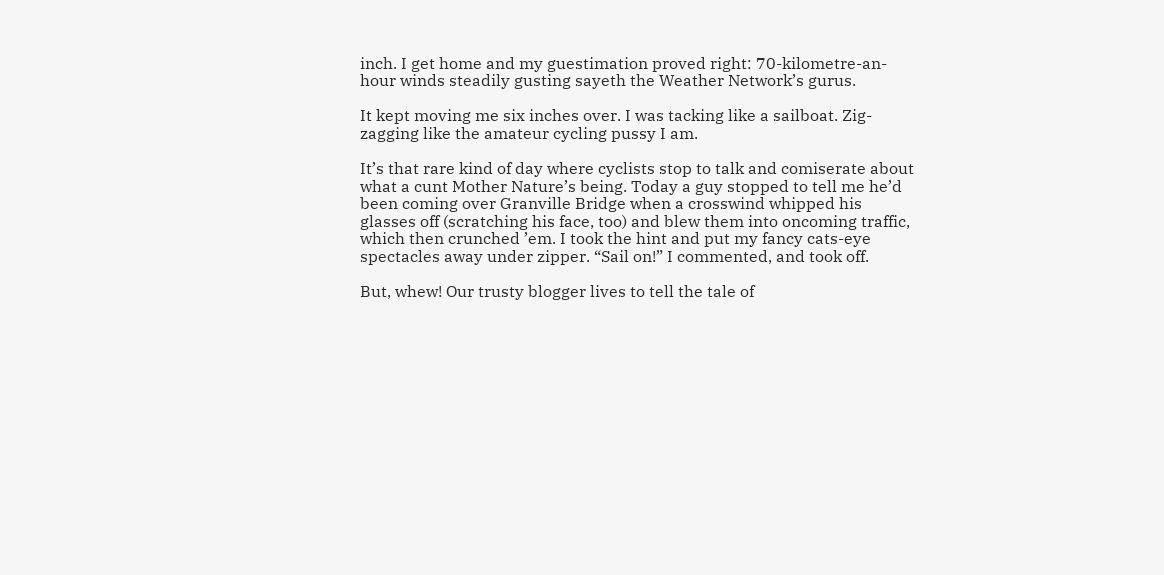inch. I get home and my guestimation proved right: 70-kilometre-an-hour winds steadily gusting sayeth the Weather Network’s gurus.

It kept moving me six inches over. I was tacking like a sailboat. Zig-zagging like the amateur cycling pussy I am.

It’s that rare kind of day where cyclists stop to talk and comiserate about what a cunt Mother Nature’s being. Today a guy stopped to tell me he’d been coming over Granville Bridge when a crosswind whipped his glasses off (scratching his face, too) and blew them into oncoming traffic, which then crunched ’em. I took the hint and put my fancy cats-eye spectacles away under zipper. “Sail on!” I commented, and took off.

But, whew! Our trusty blogger lives to tell the tale of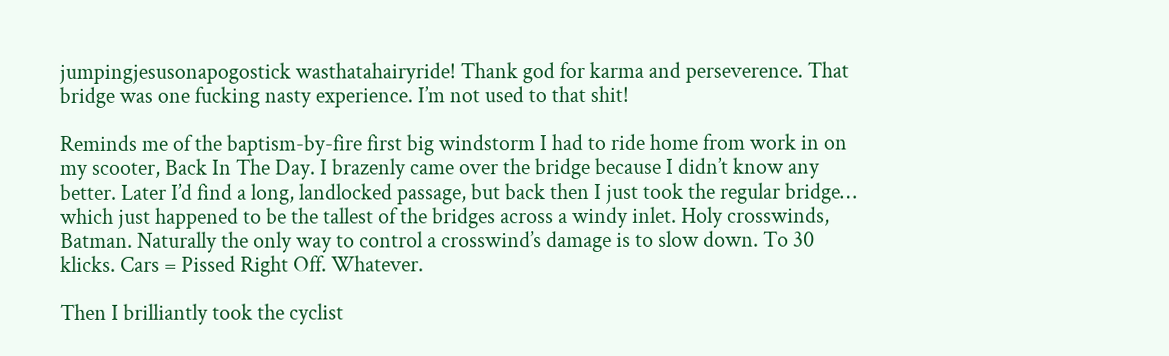jumpingjesusonapogostick wasthatahairyride! Thank god for karma and perseverence. That bridge was one fucking nasty experience. I’m not used to that shit!

Reminds me of the baptism-by-fire first big windstorm I had to ride home from work in on my scooter, Back In The Day. I brazenly came over the bridge because I didn’t know any better. Later I’d find a long, landlocked passage, but back then I just took the regular bridge… which just happened to be the tallest of the bridges across a windy inlet. Holy crosswinds, Batman. Naturally the only way to control a crosswind’s damage is to slow down. To 30 klicks. Cars = Pissed Right Off. Whatever.

Then I brilliantly took the cyclist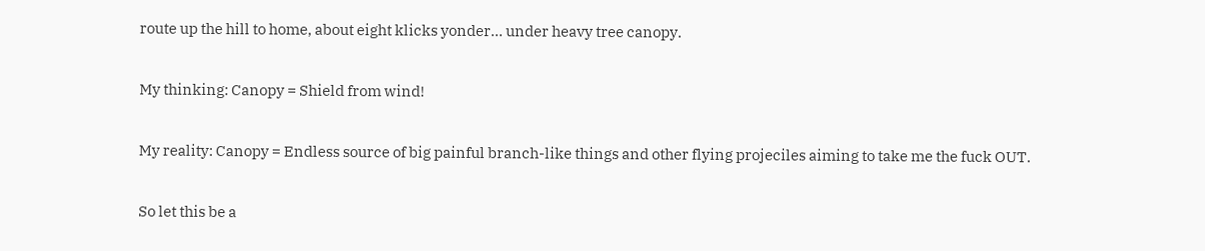route up the hill to home, about eight klicks yonder… under heavy tree canopy.

My thinking: Canopy = Shield from wind!

My reality: Canopy = Endless source of big painful branch-like things and other flying projeciles aiming to take me the fuck OUT.

So let this be a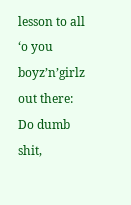lesson to all ‘o you boyz’n’girlz out there: Do dumb shit,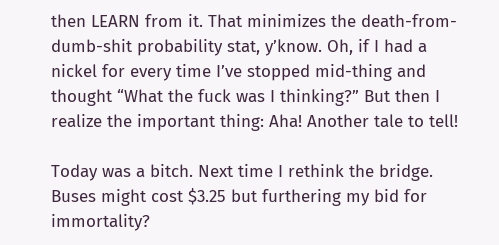then LEARN from it. That minimizes the death-from-dumb-shit probability stat, y’know. Oh, if I had a nickel for every time I’ve stopped mid-thing and thought “What the fuck was I thinking?” But then I realize the important thing: Aha! Another tale to tell!

Today was a bitch. Next time I rethink the bridge. Buses might cost $3.25 but furthering my bid for immortality?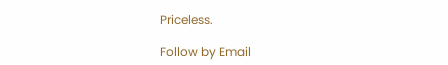Priceless.

Follow by Email